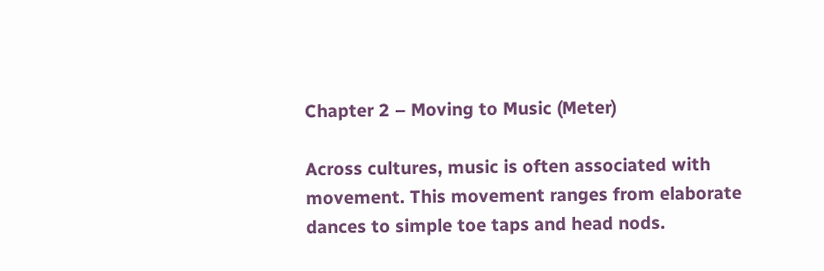Chapter 2 – Moving to Music (Meter)

Across cultures, music is often associated with movement. This movement ranges from elaborate dances to simple toe taps and head nods.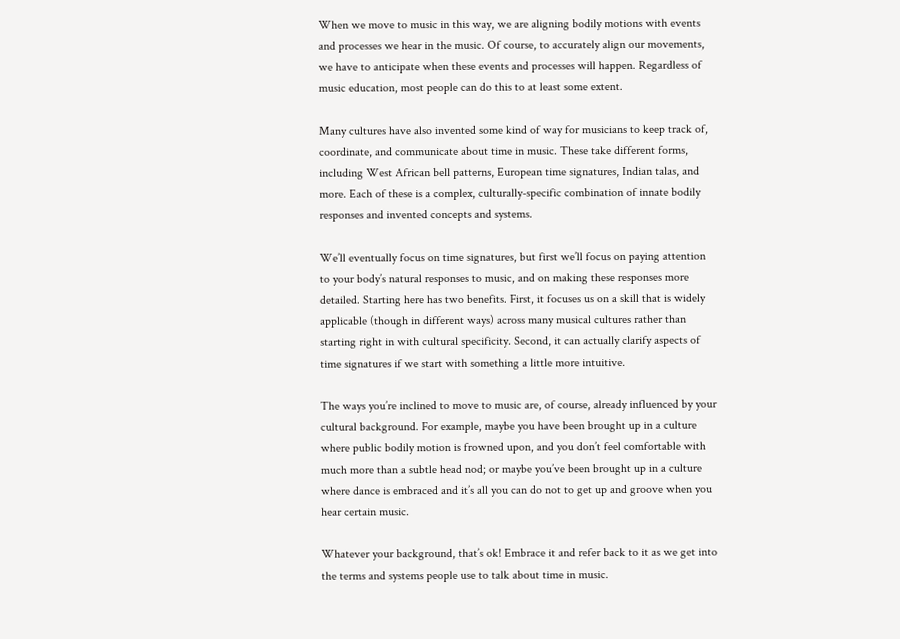When we move to music in this way, we are aligning bodily motions with events and processes we hear in the music. Of course, to accurately align our movements, we have to anticipate when these events and processes will happen. Regardless of music education, most people can do this to at least some extent.

Many cultures have also invented some kind of way for musicians to keep track of, coordinate, and communicate about time in music. These take different forms, including West African bell patterns, European time signatures, Indian talas, and more. Each of these is a complex, culturally-specific combination of innate bodily responses and invented concepts and systems.

We’ll eventually focus on time signatures, but first we’ll focus on paying attention to your body’s natural responses to music, and on making these responses more detailed. Starting here has two benefits. First, it focuses us on a skill that is widely applicable (though in different ways) across many musical cultures rather than starting right in with cultural specificity. Second, it can actually clarify aspects of time signatures if we start with something a little more intuitive.

The ways you’re inclined to move to music are, of course, already influenced by your cultural background. For example, maybe you have been brought up in a culture where public bodily motion is frowned upon, and you don’t feel comfortable with much more than a subtle head nod; or maybe you’ve been brought up in a culture where dance is embraced and it’s all you can do not to get up and groove when you hear certain music.

Whatever your background, that’s ok! Embrace it and refer back to it as we get into the terms and systems people use to talk about time in music.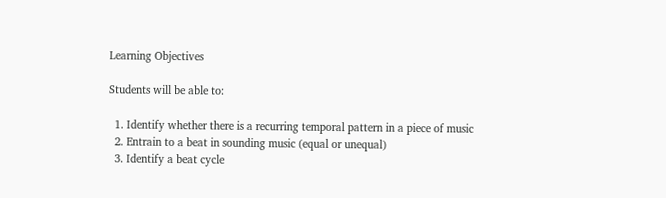Learning Objectives

Students will be able to:

  1. Identify whether there is a recurring temporal pattern in a piece of music
  2. Entrain to a beat in sounding music (equal or unequal)
  3. Identify a beat cycle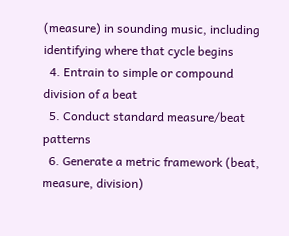(measure) in sounding music, including identifying where that cycle begins
  4. Entrain to simple or compound division of a beat
  5. Conduct standard measure/beat patterns
  6. Generate a metric framework (beat, measure, division)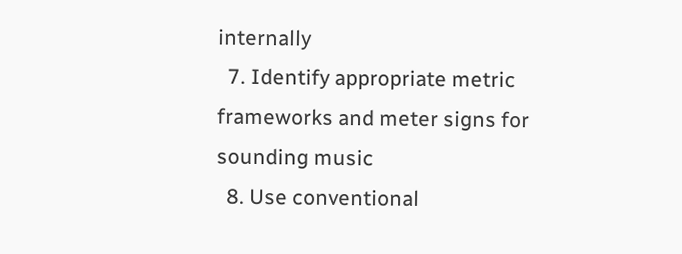internally
  7. Identify appropriate metric frameworks and meter signs for sounding music
  8. Use conventional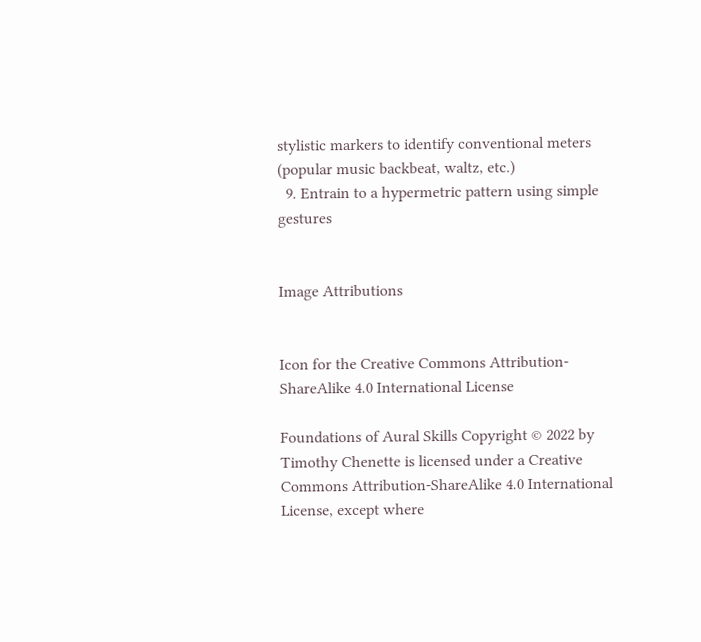stylistic markers to identify conventional meters (popular music backbeat, waltz, etc.)
  9. Entrain to a hypermetric pattern using simple gestures


Image Attributions


Icon for the Creative Commons Attribution-ShareAlike 4.0 International License

Foundations of Aural Skills Copyright © 2022 by Timothy Chenette is licensed under a Creative Commons Attribution-ShareAlike 4.0 International License, except where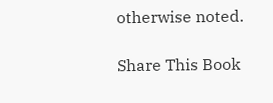otherwise noted.

Share This Book